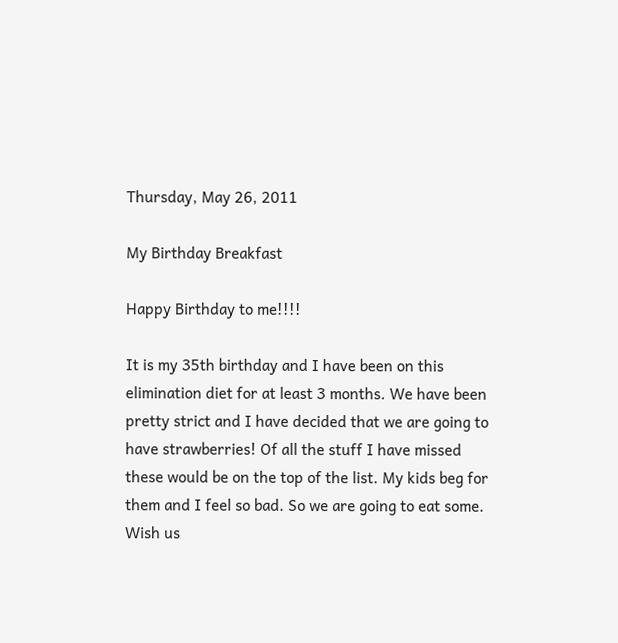Thursday, May 26, 2011

My Birthday Breakfast

Happy Birthday to me!!!!

It is my 35th birthday and I have been on this elimination diet for at least 3 months. We have been pretty strict and I have decided that we are going to have strawberries! Of all the stuff I have missed these would be on the top of the list. My kids beg for them and I feel so bad. So we are going to eat some.
Wish us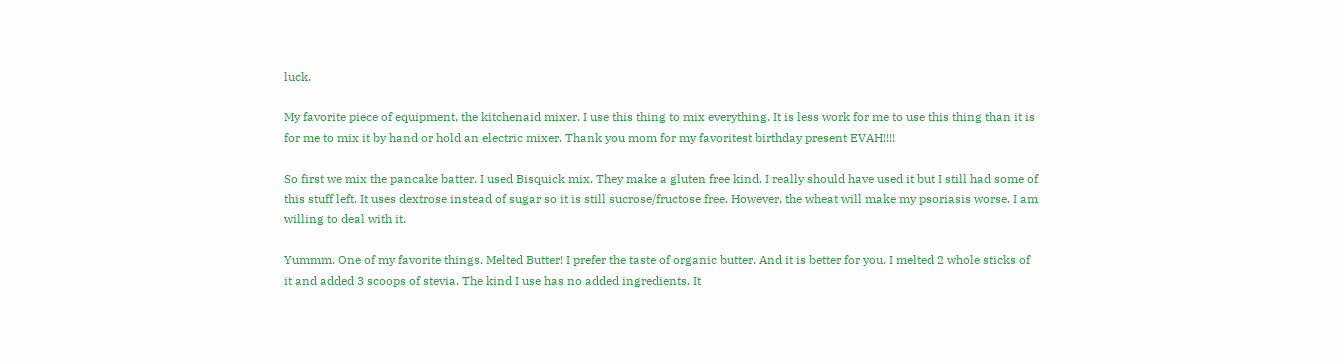luck.

My favorite piece of equipment, the kitchenaid mixer. I use this thing to mix everything. It is less work for me to use this thing than it is for me to mix it by hand or hold an electric mixer. Thank you mom for my favoritest birthday present EVAH!!!!

So first we mix the pancake batter. I used Bisquick mix. They make a gluten free kind. I really should have used it but I still had some of this stuff left. It uses dextrose instead of sugar so it is still sucrose/fructose free. However, the wheat will make my psoriasis worse. I am willing to deal with it.

Yummm. One of my favorite things. Melted Butter! I prefer the taste of organic butter. And it is better for you. I melted 2 whole sticks of it and added 3 scoops of stevia. The kind I use has no added ingredients. It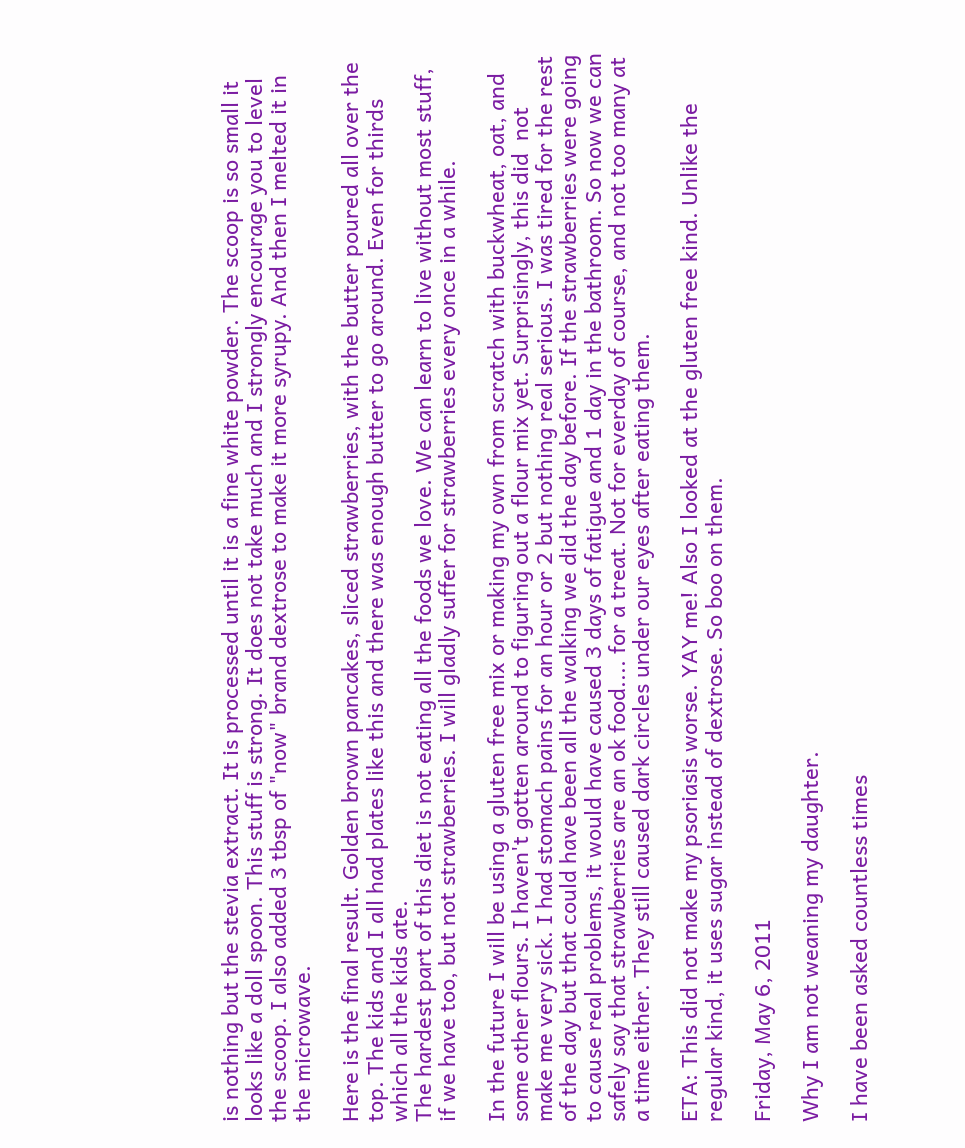is nothing but the stevia extract. It is processed until it is a fine white powder. The scoop is so small it looks like a doll spoon. This stuff is strong. It does not take much and I strongly encourage you to level the scoop. I also added 3 tbsp of "now" brand dextrose to make it more syrupy. And then I melted it in the microwave.

Here is the final result. Golden brown pancakes, sliced strawberries, with the butter poured all over the top. The kids and I all had plates like this and there was enough butter to go around. Even for thirds which all the kids ate.
The hardest part of this diet is not eating all the foods we love. We can learn to live without most stuff, if we have too, but not strawberries. I will gladly suffer for strawberries every once in a while.

In the future I will be using a gluten free mix or making my own from scratch with buckwheat, oat, and some other flours. I haven't gotten around to figuring out a flour mix yet. Surprisingly, this did  not make me very sick. I had stomach pains for an hour or 2 but nothing real serious. I was tired for the rest of the day but that could have been all the walking we did the day before. If the strawberries were going to cause real problems, it would have caused 3 days of fatigue and 1 day in the bathroom. So now we can safely say that strawberries are an ok food.... for a treat. Not for everday of course, and not too many at a time either. They still caused dark circles under our eyes after eating them.

ETA: This did not make my psoriasis worse. YAY me! Also I looked at the gluten free kind. Unlike the regular kind, it uses sugar instead of dextrose. So boo on them.

Friday, May 6, 2011

Why I am not weaning my daughter.

I have been asked countless times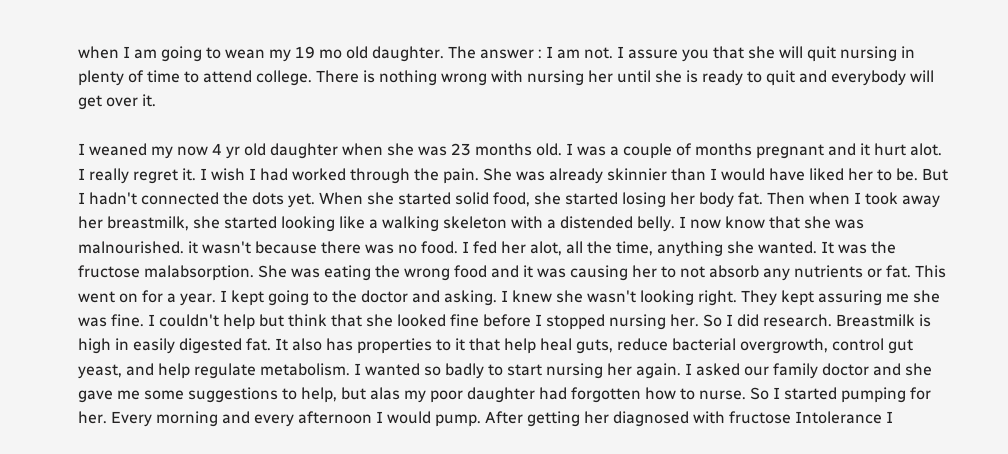when I am going to wean my 19 mo old daughter. The answer : I am not. I assure you that she will quit nursing in plenty of time to attend college. There is nothing wrong with nursing her until she is ready to quit and everybody will get over it.

I weaned my now 4 yr old daughter when she was 23 months old. I was a couple of months pregnant and it hurt alot. I really regret it. I wish I had worked through the pain. She was already skinnier than I would have liked her to be. But I hadn't connected the dots yet. When she started solid food, she started losing her body fat. Then when I took away her breastmilk, she started looking like a walking skeleton with a distended belly. I now know that she was malnourished. it wasn't because there was no food. I fed her alot, all the time, anything she wanted. It was the fructose malabsorption. She was eating the wrong food and it was causing her to not absorb any nutrients or fat. This went on for a year. I kept going to the doctor and asking. I knew she wasn't looking right. They kept assuring me she was fine. I couldn't help but think that she looked fine before I stopped nursing her. So I did research. Breastmilk is high in easily digested fat. It also has properties to it that help heal guts, reduce bacterial overgrowth, control gut yeast, and help regulate metabolism. I wanted so badly to start nursing her again. I asked our family doctor and she gave me some suggestions to help, but alas my poor daughter had forgotten how to nurse. So I started pumping for her. Every morning and every afternoon I would pump. After getting her diagnosed with fructose Intolerance I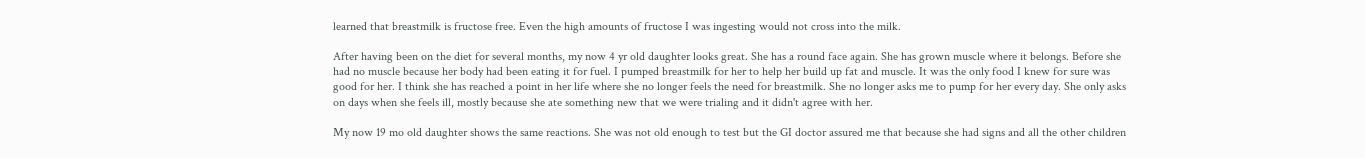learned that breastmilk is fructose free. Even the high amounts of fructose I was ingesting would not cross into the milk.

After having been on the diet for several months, my now 4 yr old daughter looks great. She has a round face again. She has grown muscle where it belongs. Before she had no muscle because her body had been eating it for fuel. I pumped breastmilk for her to help her build up fat and muscle. It was the only food I knew for sure was good for her. I think she has reached a point in her life where she no longer feels the need for breastmilk. She no longer asks me to pump for her every day. She only asks on days when she feels ill, mostly because she ate something new that we were trialing and it didn't agree with her.

My now 19 mo old daughter shows the same reactions. She was not old enough to test but the GI doctor assured me that because she had signs and all the other children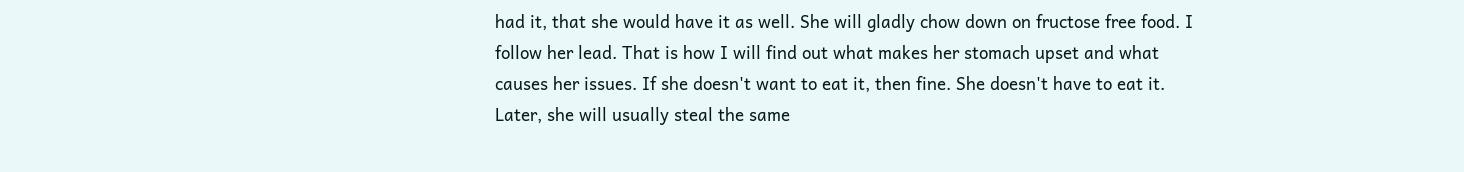had it, that she would have it as well. She will gladly chow down on fructose free food. I follow her lead. That is how I will find out what makes her stomach upset and what causes her issues. If she doesn't want to eat it, then fine. She doesn't have to eat it. Later, she will usually steal the same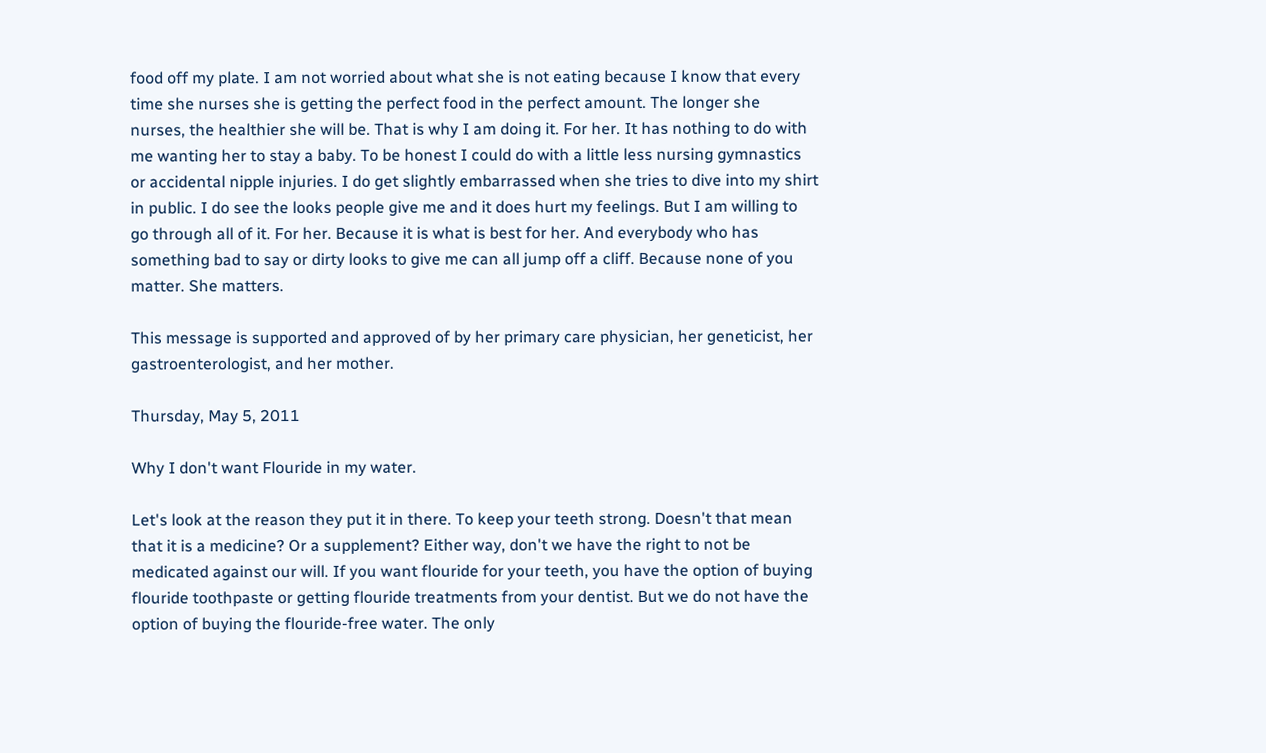food off my plate. I am not worried about what she is not eating because I know that every time she nurses she is getting the perfect food in the perfect amount. The longer she nurses, the healthier she will be. That is why I am doing it. For her. It has nothing to do with me wanting her to stay a baby. To be honest I could do with a little less nursing gymnastics or accidental nipple injuries. I do get slightly embarrassed when she tries to dive into my shirt in public. I do see the looks people give me and it does hurt my feelings. But I am willing to go through all of it. For her. Because it is what is best for her. And everybody who has something bad to say or dirty looks to give me can all jump off a cliff. Because none of you matter. She matters.

This message is supported and approved of by her primary care physician, her geneticist, her gastroenterologist, and her mother.

Thursday, May 5, 2011

Why I don't want Flouride in my water.

Let's look at the reason they put it in there. To keep your teeth strong. Doesn't that mean that it is a medicine? Or a supplement? Either way, don't we have the right to not be medicated against our will. If you want flouride for your teeth, you have the option of buying flouride toothpaste or getting flouride treatments from your dentist. But we do not have the option of buying the flouride-free water. The only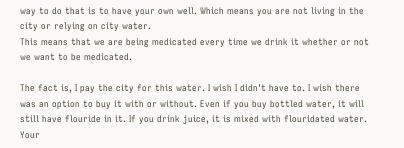way to do that is to have your own well. Which means you are not living in the city or relying on city water.
This means that we are being medicated every time we drink it whether or not we want to be medicated.

The fact is, I pay the city for this water. I wish I didn't have to. I wish there was an option to buy it with or without. Even if you buy bottled water, it will still have flouride in it. If you drink juice, it is mixed with flouridated water. Your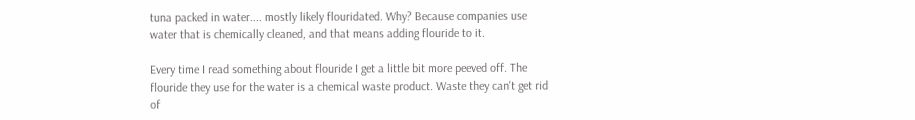tuna packed in water.... mostly likely flouridated. Why? Because companies use water that is chemically cleaned, and that means adding flouride to it.

Every time I read something about flouride I get a little bit more peeved off. The flouride they use for the water is a chemical waste product. Waste they can't get rid of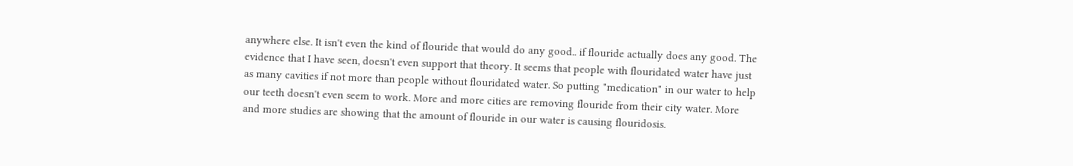anywhere else. It isn't even the kind of flouride that would do any good.. if flouride actually does any good. The evidence that I have seen, doesn't even support that theory. It seems that people with flouridated water have just as many cavities if not more than people without flouridated water. So putting "medication" in our water to help our teeth doesn't even seem to work. More and more cities are removing flouride from their city water. More and more studies are showing that the amount of flouride in our water is causing flouridosis.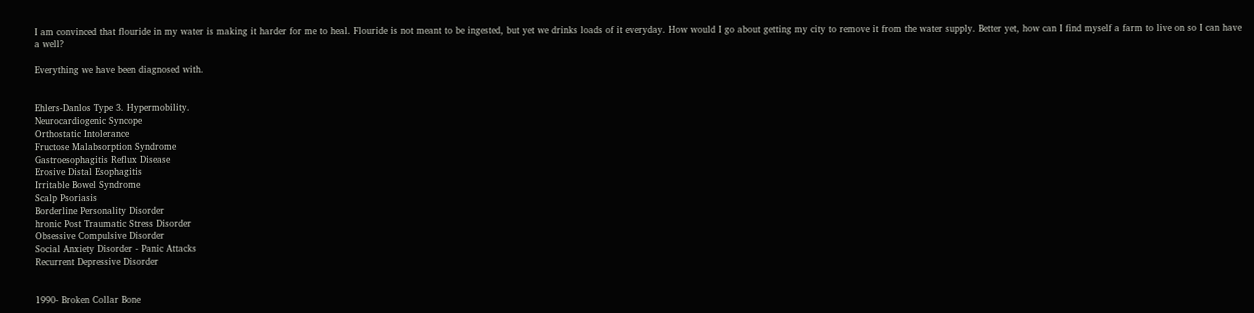I am convinced that flouride in my water is making it harder for me to heal. Flouride is not meant to be ingested, but yet we drinks loads of it everyday. How would I go about getting my city to remove it from the water supply. Better yet, how can I find myself a farm to live on so I can have a well?

Everything we have been diagnosed with.


Ehlers-Danlos Type 3. Hypermobility.
Neurocardiogenic Syncope
Orthostatic Intolerance
Fructose Malabsorption Syndrome
Gastroesophagitis Reflux Disease
Erosive Distal Esophagitis
Irritable Bowel Syndrome
Scalp Psoriasis
Borderline Personality Disorder
hronic Post Traumatic Stress Disorder
Obsessive Compulsive Disorder
Social Anxiety Disorder - Panic Attacks
Recurrent Depressive Disorder


1990- Broken Collar Bone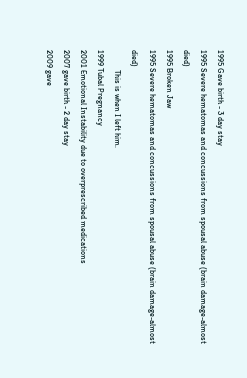1995 Gave birth - 3 day stay
1995 Severe hematomas and concussions from spousal abuse (brain damage-almost died)
1995 Broken Jaw
1995 Severe hematomas and concussions from spousal abuse (brain damage-almost died)
          This is when I left him.
1999 Tubal Pregnancy
2001 Emotional Instability due to overprescribed medications
2007 gave birth - 2 day stay
2009 gave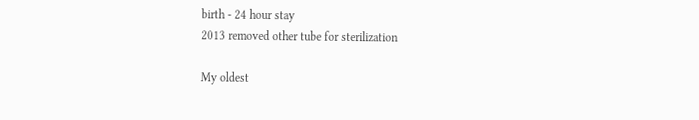birth - 24 hour stay
2013 removed other tube for sterilization

My oldest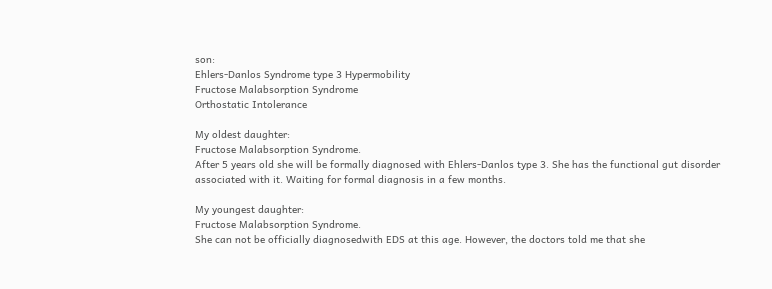son:
Ehlers-Danlos Syndrome type 3 Hypermobility
Fructose Malabsorption Syndrome
Orthostatic Intolerance

My oldest daughter:
Fructose Malabsorption Syndrome.
After 5 years old she will be formally diagnosed with Ehlers-Danlos type 3. She has the functional gut disorder associated with it. Waiting for formal diagnosis in a few months.

My youngest daughter:
Fructose Malabsorption Syndrome.
She can not be officially diagnosedwith EDS at this age. However, the doctors told me that she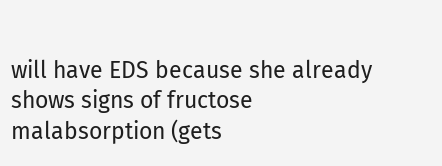will have EDS because she already shows signs of fructose malabsorption (gets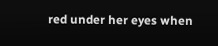red under her eyes when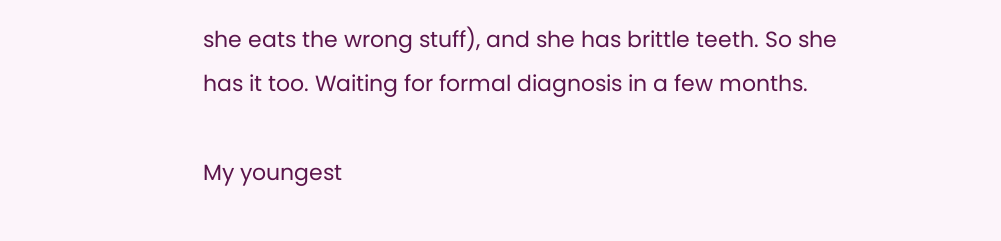she eats the wrong stuff), and she has brittle teeth. So she has it too. Waiting for formal diagnosis in a few months.

My youngest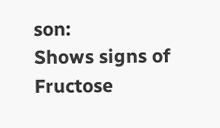son:
Shows signs of Fructose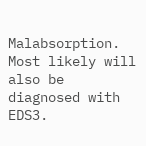Malabsorption. Most likely will also be diagnosed with EDS3.